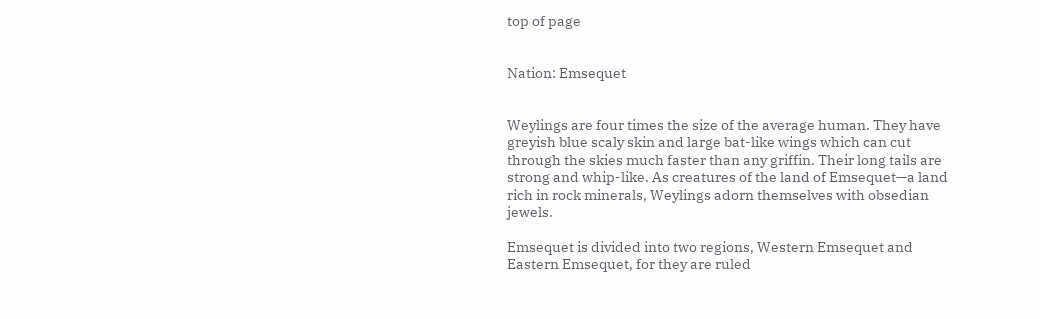top of page


Nation: Emsequet


Weylings are four times the size of the average human. They have greyish blue scaly skin and large bat-like wings which can cut through the skies much faster than any griffin. Their long tails are strong and whip-like. As creatures of the land of Emsequet—a land rich in rock minerals, Weylings adorn themselves with obsedian jewels.

Emsequet is divided into two regions, Western Emsequet and Eastern Emsequet, for they are ruled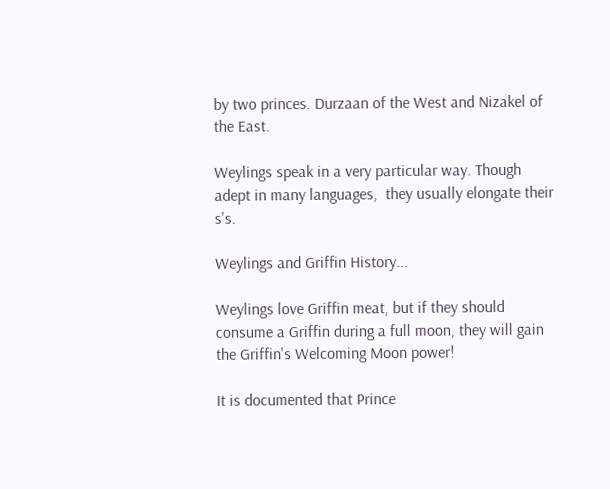by two princes. Durzaan of the West and Nizakel of the East.

Weylings speak in a very particular way. Though adept in many languages,  they usually elongate their s's.

Weylings and Griffin History...

Weylings love Griffin meat, but if they should consume a Griffin during a full moon, they will gain the Griffin's Welcoming Moon power!

It is documented that Prince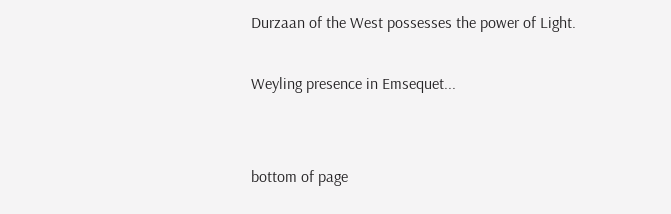Durzaan of the West possesses the power of Light.

Weyling presence in Emsequet...


bottom of page